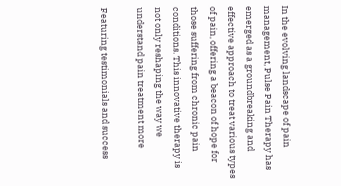In the evolving landscape of pain management, Pulse Pain Therapy has emerged as a groundbreaking and effective approach to treat various types of pain, offering a beacon of hope for those suffering from chronic pain conditions. This innovative therapy is not only reshaping the way we understand pain treatment more

Featuring testimonials and success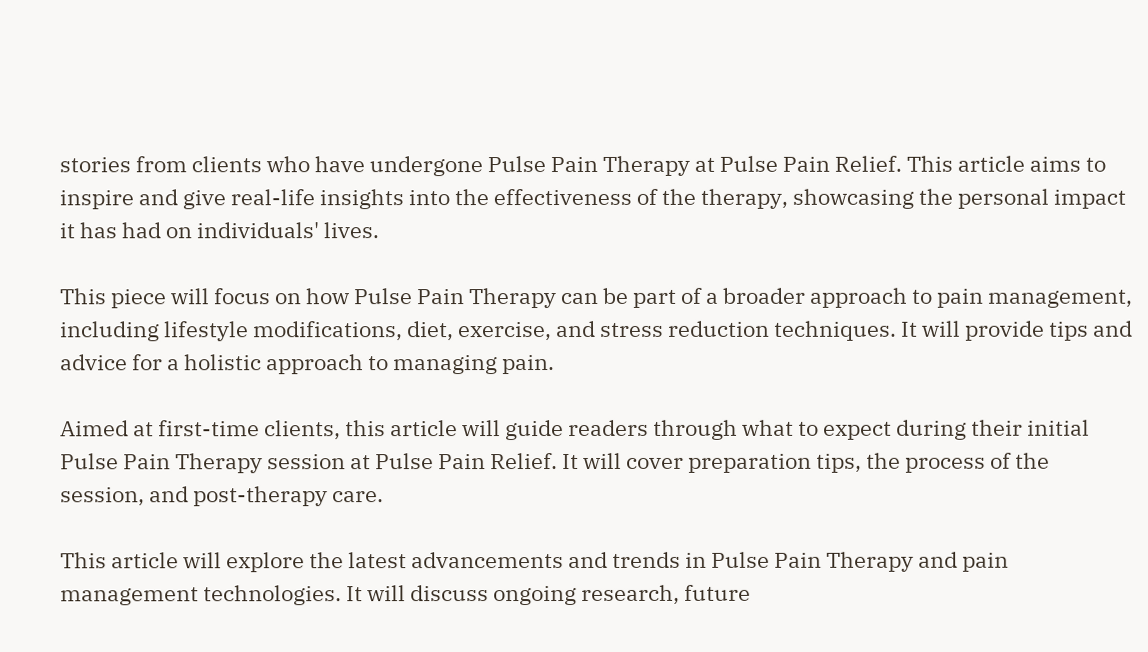stories from clients who have undergone Pulse Pain Therapy at Pulse Pain Relief. This article aims to inspire and give real-life insights into the effectiveness of the therapy, showcasing the personal impact it has had on individuals' lives.

This piece will focus on how Pulse Pain Therapy can be part of a broader approach to pain management, including lifestyle modifications, diet, exercise, and stress reduction techniques. It will provide tips and advice for a holistic approach to managing pain.

Aimed at first-time clients, this article will guide readers through what to expect during their initial Pulse Pain Therapy session at Pulse Pain Relief. It will cover preparation tips, the process of the session, and post-therapy care.

This article will explore the latest advancements and trends in Pulse Pain Therapy and pain management technologies. It will discuss ongoing research, future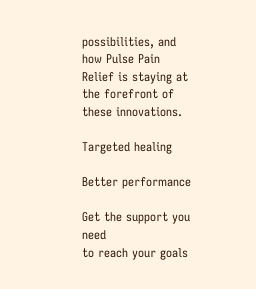possibilities, and how Pulse Pain Relief is staying at the forefront of these innovations.

Targeted healing

Better performance

Get the support you need
to reach your goals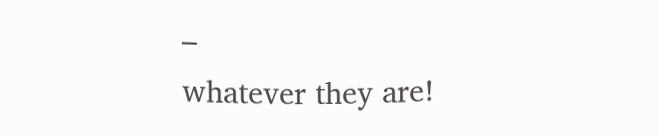–
whatever they are!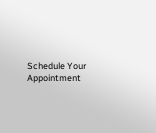Schedule Your Appointment